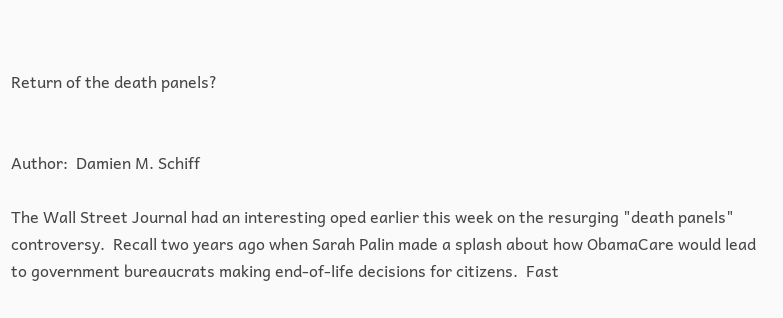Return of the death panels?


Author:  Damien M. Schiff

The Wall Street Journal had an interesting oped earlier this week on the resurging "death panels" controversy.  Recall two years ago when Sarah Palin made a splash about how ObamaCare would lead to government bureaucrats making end-of-life decisions for citizens.  Fast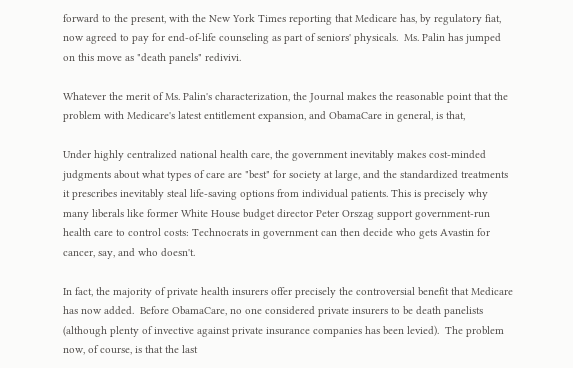forward to the present, with the New York Times reporting that Medicare has, by regulatory fiat, now agreed to pay for end-of-life counseling as part of seniors' physicals.  Ms. Palin has jumped on this move as "death panels" redivivi.

Whatever the merit of Ms. Palin's characterization, the Journal makes the reasonable point that the problem with Medicare's latest entitlement expansion, and ObamaCare in general, is that,

Under highly centralized national health care, the government inevitably makes cost-minded judgments about what types of care are "best" for society at large, and the standardized treatments it prescribes inevitably steal life-saving options from individual patients. This is precisely why many liberals like former White House budget director Peter Orszag support government-run health care to control costs: Technocrats in government can then decide who gets Avastin for cancer, say, and who doesn't.

In fact, the majority of private health insurers offer precisely the controversial benefit that Medicare has now added.  Before ObamaCare, no one considered private insurers to be death panelists (although plenty of invective against private insurance companies has been levied).  The problem now, of course, is that the last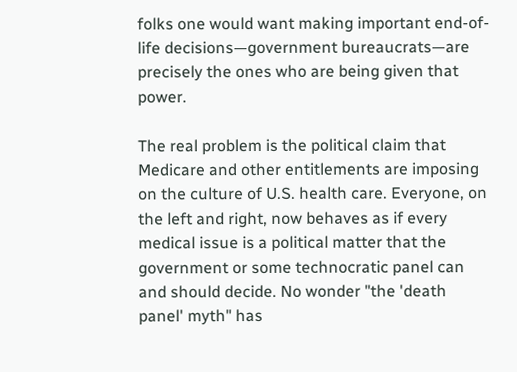folks one would want making important end-of-life decisions—government bureaucrats—are precisely the ones who are being given that power.

The real problem is the political claim that Medicare and other entitlements are imposing on the culture of U.S. health care. Everyone, on the left and right, now behaves as if every medical issue is a political matter that the government or some technocratic panel can and should decide. No wonder "the 'death panel' myth" has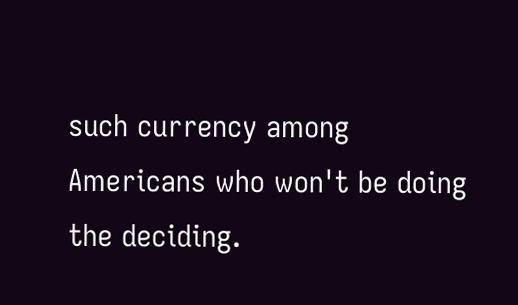such currency among Americans who won't be doing the deciding.